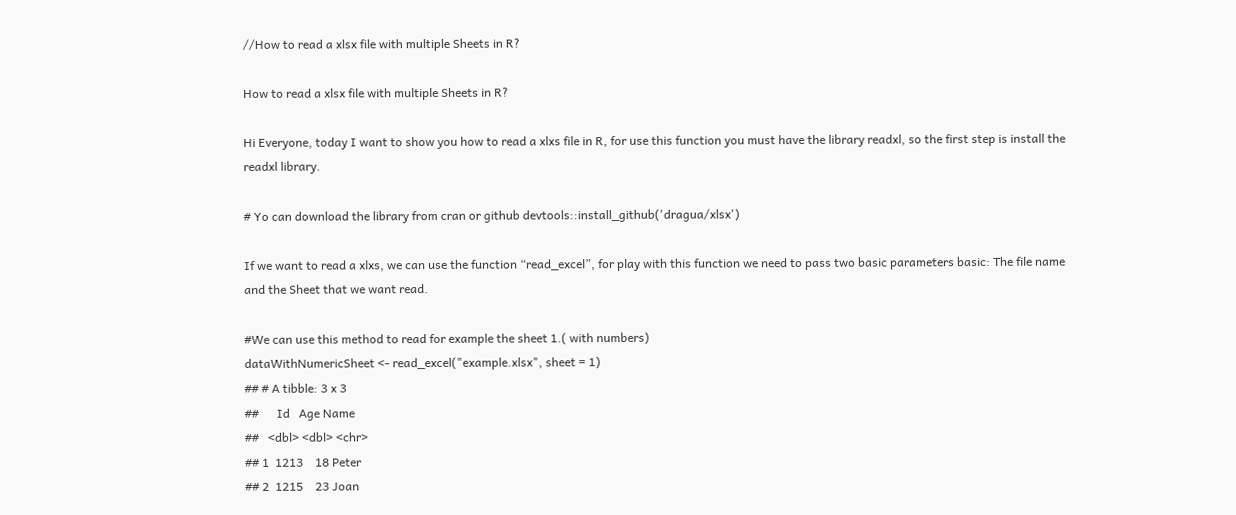//How to read a xlsx file with multiple Sheets in R?

How to read a xlsx file with multiple Sheets in R?

Hi Everyone, today I want to show you how to read a xlxs file in R, for use this function you must have the library readxl, so the first step is install the readxl library.

# Yo can download the library from cran or github devtools::install_github('dragua/xlsx')

If we want to read a xlxs, we can use the function “read_excel”, for play with this function we need to pass two basic parameters basic: The file name and the Sheet that we want read.

#We can use this method to read for example the sheet 1.( with numbers)
dataWithNumericSheet <- read_excel("example.xlsx", sheet = 1)
## # A tibble: 3 x 3
##      Id   Age Name
##   <dbl> <dbl> <chr>
## 1  1213    18 Peter
## 2  1215    23 Joan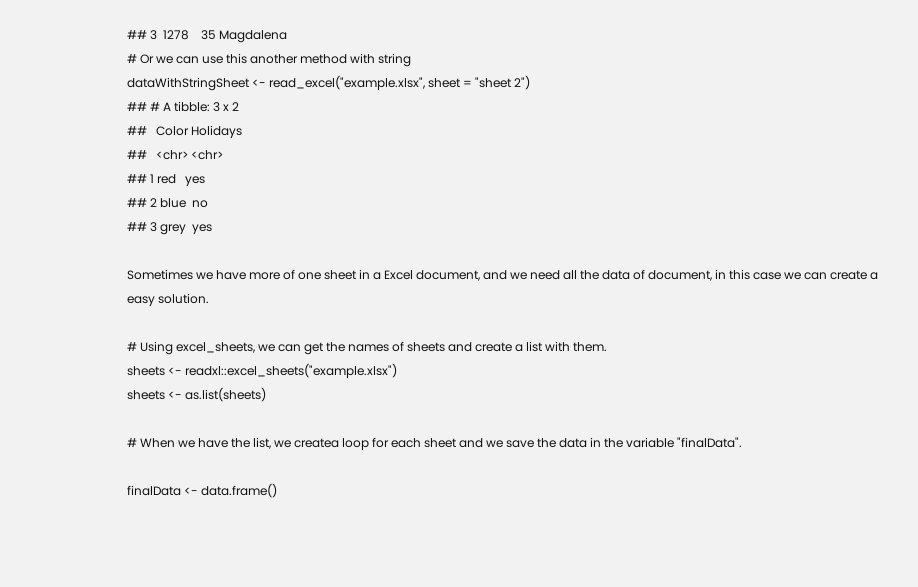## 3  1278    35 Magdalena
# Or we can use this another method with string
dataWithStringSheet <- read_excel("example.xlsx", sheet = "sheet 2")
## # A tibble: 3 x 2
##   Color Holidays
##   <chr> <chr>
## 1 red   yes
## 2 blue  no
## 3 grey  yes

Sometimes we have more of one sheet in a Excel document, and we need all the data of document, in this case we can create a easy solution.

# Using excel_sheets, we can get the names of sheets and create a list with them.
sheets <- readxl::excel_sheets("example.xlsx")
sheets <- as.list(sheets)

# When we have the list, we createa loop for each sheet and we save the data in the variable "finalData".

finalData <- data.frame()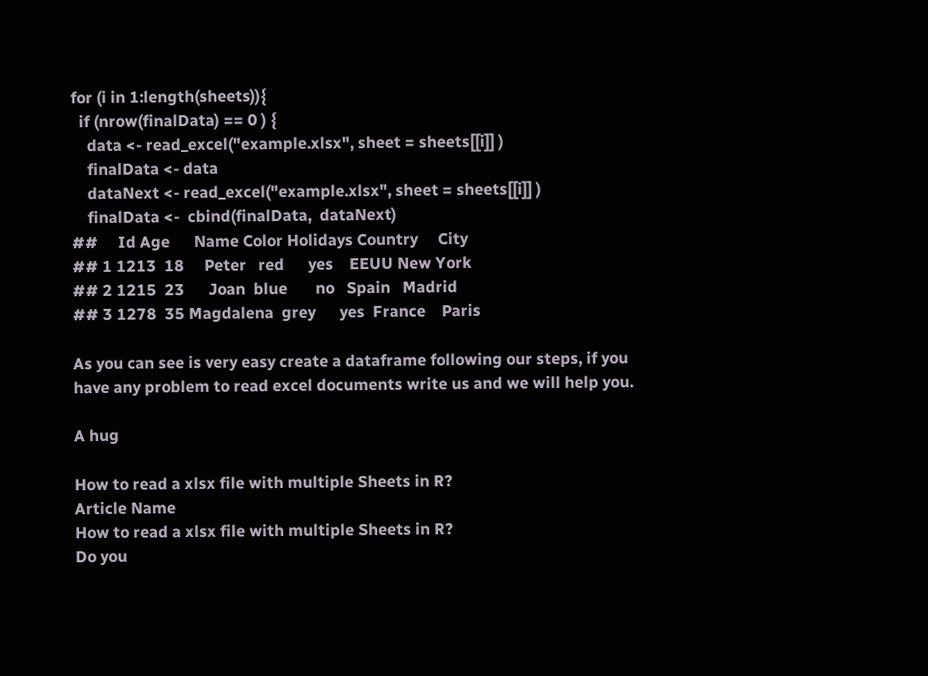for (i in 1:length(sheets)){
  if (nrow(finalData) == 0 ) {
    data <- read_excel("example.xlsx", sheet = sheets[[i]] )
    finalData <- data
    dataNext <- read_excel("example.xlsx", sheet = sheets[[i]] )
    finalData <-  cbind(finalData,  dataNext)
##     Id Age      Name Color Holidays Country     City
## 1 1213  18     Peter   red      yes    EEUU New York
## 2 1215  23      Joan  blue       no   Spain   Madrid
## 3 1278  35 Magdalena  grey      yes  France    Paris

As you can see is very easy create a dataframe following our steps, if you have any problem to read excel documents write us and we will help you.

A hug

How to read a xlsx file with multiple Sheets in R?
Article Name
How to read a xlsx file with multiple Sheets in R?
Do you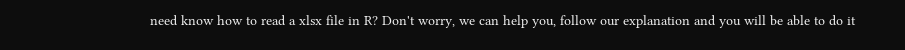need know how to read a xlsx file in R? Don't worry, we can help you, follow our explanation and you will be able to do it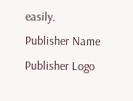easily.
Publisher Name
Publisher Logo